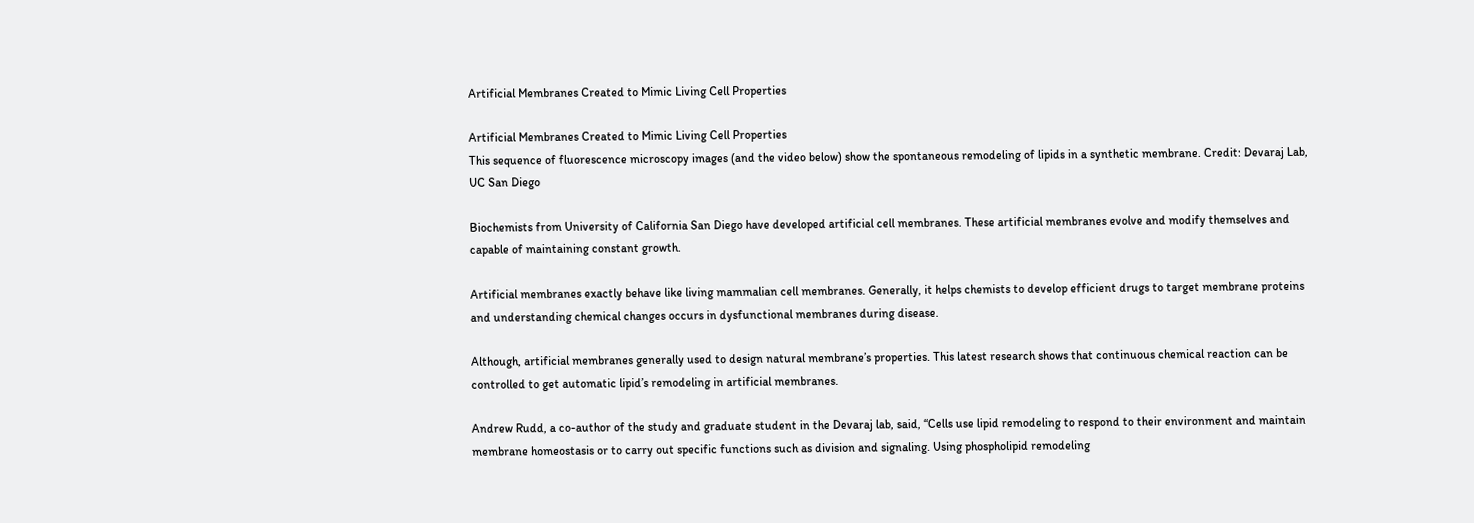Artificial Membranes Created to Mimic Living Cell Properties

Artificial Membranes Created to Mimic Living Cell Properties
This sequence of fluorescence microscopy images (and the video below) show the spontaneous remodeling of lipids in a synthetic membrane. Credit: Devaraj Lab, UC San Diego

Biochemists from University of California San Diego have developed artificial cell membranes. These artificial membranes evolve and modify themselves and capable of maintaining constant growth.

Artificial membranes exactly behave like living mammalian cell membranes. Generally, it helps chemists to develop efficient drugs to target membrane proteins and understanding chemical changes occurs in dysfunctional membranes during disease.

Although, artificial membranes generally used to design natural membrane’s properties. This latest research shows that continuous chemical reaction can be controlled to get automatic lipid’s remodeling in artificial membranes.

Andrew Rudd, a co-author of the study and graduate student in the Devaraj lab, said, “Cells use lipid remodeling to respond to their environment and maintain membrane homeostasis or to carry out specific functions such as division and signaling. Using phospholipid remodeling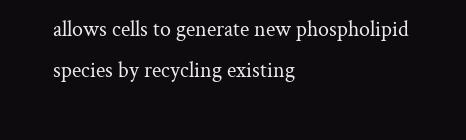allows cells to generate new phospholipid species by recycling existing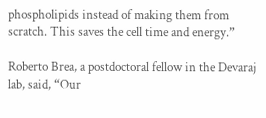phospholipids instead of making them from scratch. This saves the cell time and energy.”

Roberto Brea, a postdoctoral fellow in the Devaraj lab, said, “Our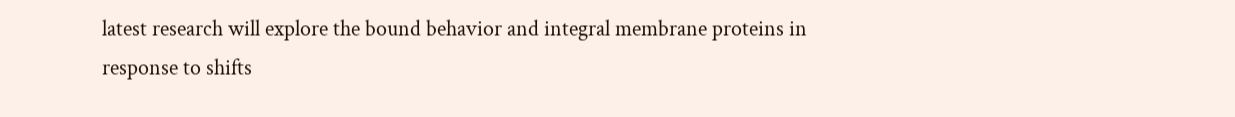latest research will explore the bound behavior and integral membrane proteins in response to shifts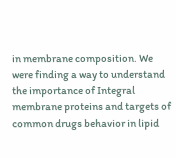in membrane composition. We were finding a way to understand the importance of Integral membrane proteins and targets of common drugs behavior in lipid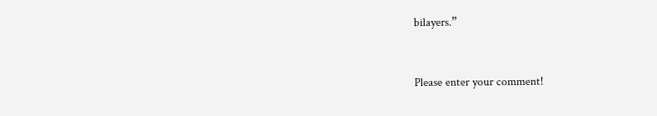bilayers.”


Please enter your comment!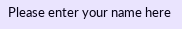Please enter your name here